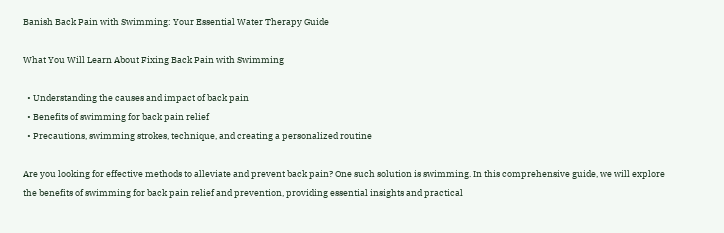Banish Back Pain with Swimming: Your Essential Water Therapy Guide

What You Will Learn About Fixing Back Pain with Swimming

  • Understanding the causes and impact of back pain
  • Benefits of swimming for back pain relief
  • Precautions, swimming strokes, technique, and creating a personalized routine

Are you looking for effective methods to alleviate and prevent back pain? One such solution is swimming. In this comprehensive guide, we will explore the benefits of swimming for back pain relief and prevention, providing essential insights and practical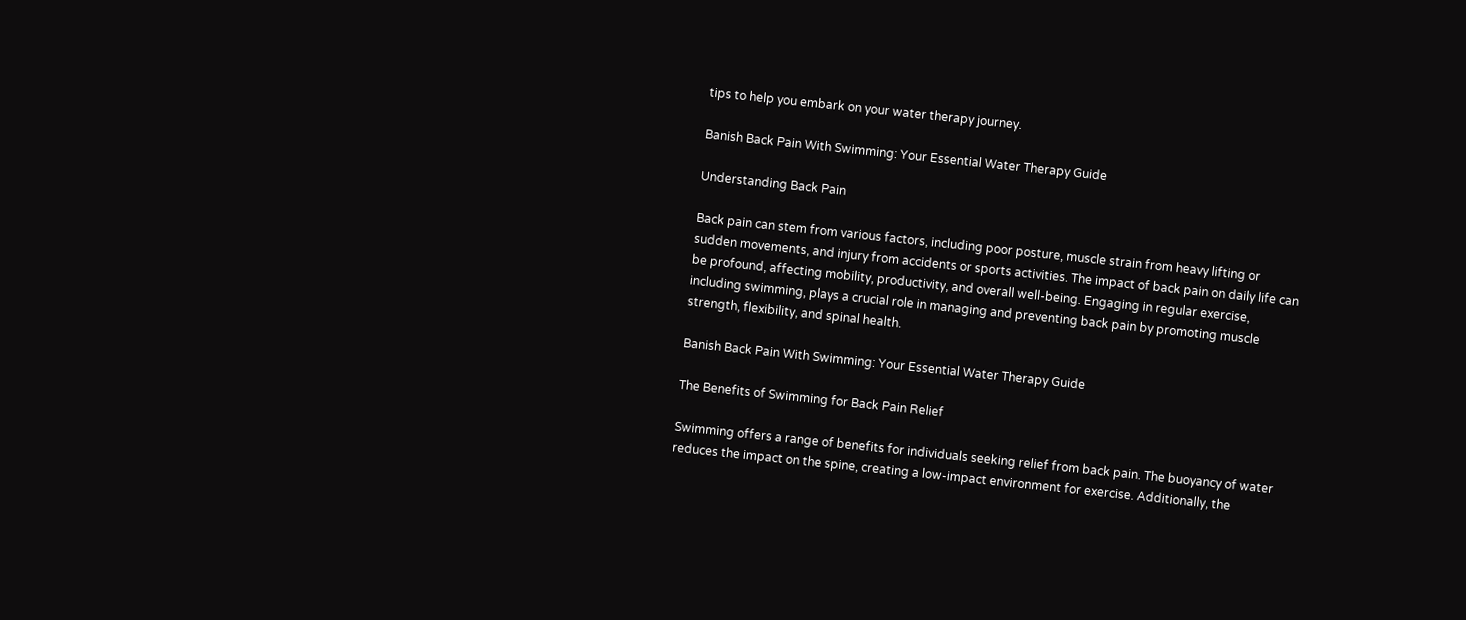tips to help you embark on your water therapy journey.

Banish Back Pain With Swimming: Your Essential Water Therapy Guide

Understanding Back Pain

Back pain can stem from various factors, including poor posture, muscle strain from heavy lifting or sudden movements, and injury from accidents or sports activities. The impact of back pain on daily life can be profound, affecting mobility, productivity, and overall well-being. Engaging in regular exercise, including swimming, plays a crucial role in managing and preventing back pain by promoting muscle strength, flexibility, and spinal health.

Banish Back Pain With Swimming: Your Essential Water Therapy Guide

The Benefits of Swimming for Back Pain Relief

Swimming offers a range of benefits for individuals seeking relief from back pain. The buoyancy of water reduces the impact on the spine, creating a low-impact environment for exercise. Additionally, the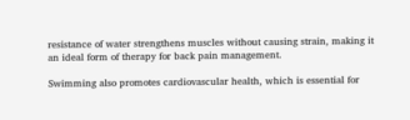resistance of water strengthens muscles without causing strain, making it an ideal form of therapy for back pain management.

Swimming also promotes cardiovascular health, which is essential for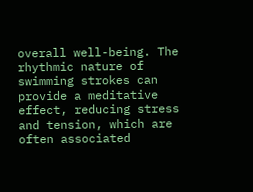overall well-being. The rhythmic nature of swimming strokes can provide a meditative effect, reducing stress and tension, which are often associated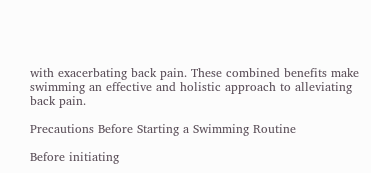with exacerbating back pain. These combined benefits make swimming an effective and holistic approach to alleviating back pain.

Precautions Before Starting a Swimming Routine

Before initiating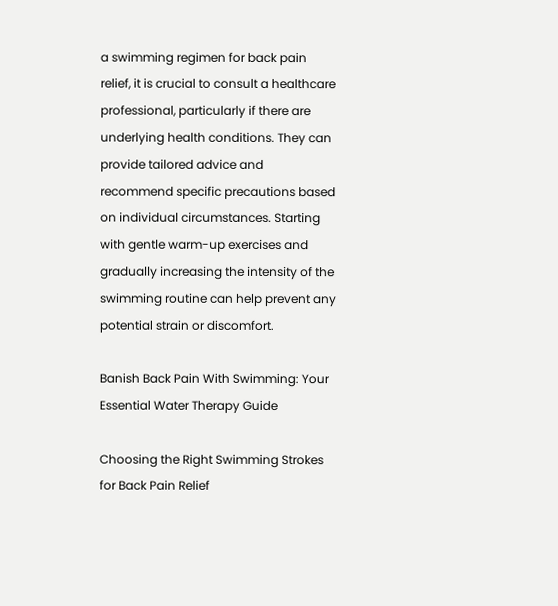a swimming regimen for back pain relief, it is crucial to consult a healthcare professional, particularly if there are underlying health conditions. They can provide tailored advice and recommend specific precautions based on individual circumstances. Starting with gentle warm-up exercises and gradually increasing the intensity of the swimming routine can help prevent any potential strain or discomfort.

Banish Back Pain With Swimming: Your Essential Water Therapy Guide

Choosing the Right Swimming Strokes for Back Pain Relief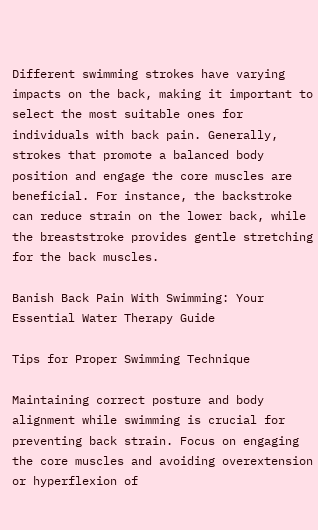Different swimming strokes have varying impacts on the back, making it important to select the most suitable ones for individuals with back pain. Generally, strokes that promote a balanced body position and engage the core muscles are beneficial. For instance, the backstroke can reduce strain on the lower back, while the breaststroke provides gentle stretching for the back muscles.

Banish Back Pain With Swimming: Your Essential Water Therapy Guide

Tips for Proper Swimming Technique

Maintaining correct posture and body alignment while swimming is crucial for preventing back strain. Focus on engaging the core muscles and avoiding overextension or hyperflexion of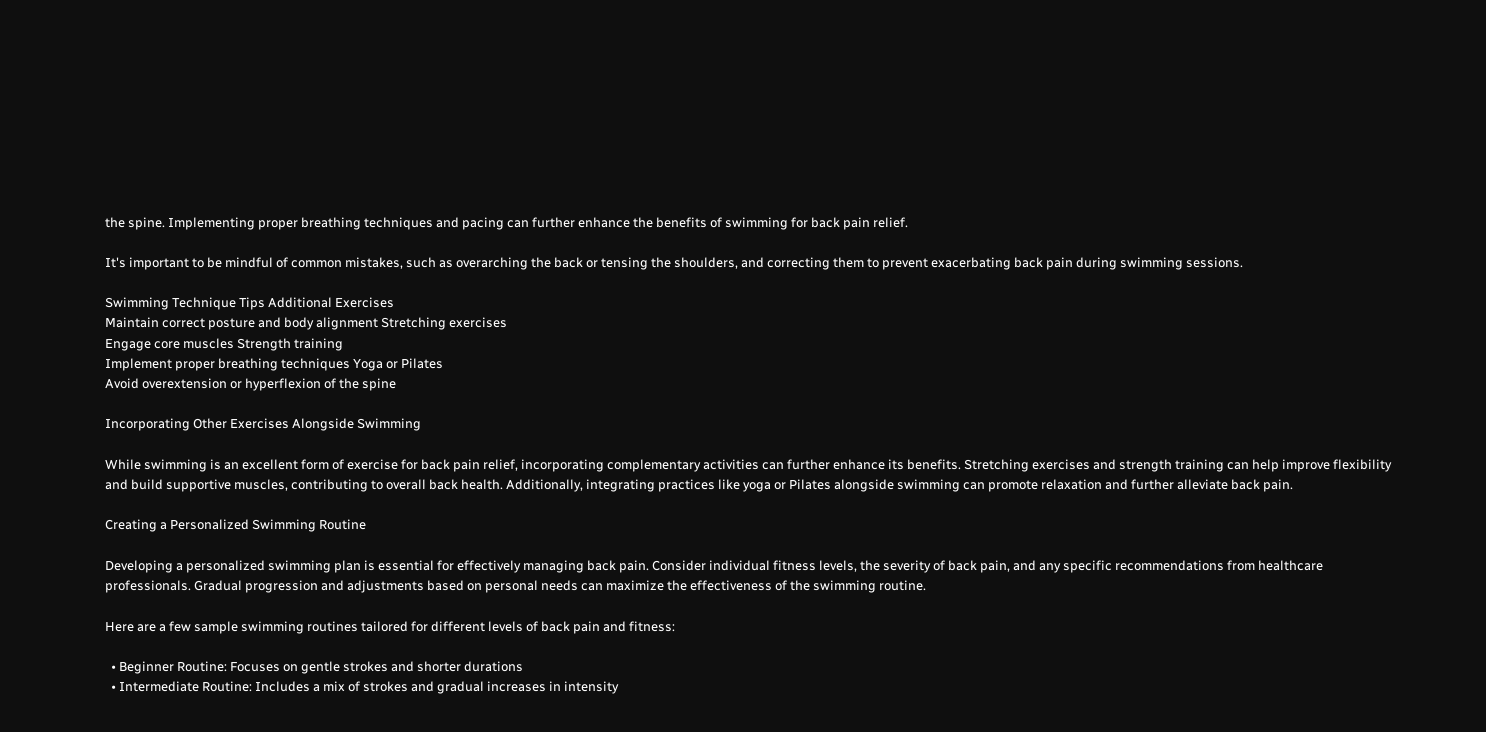the spine. Implementing proper breathing techniques and pacing can further enhance the benefits of swimming for back pain relief.

It's important to be mindful of common mistakes, such as overarching the back or tensing the shoulders, and correcting them to prevent exacerbating back pain during swimming sessions.

Swimming Technique Tips Additional Exercises
Maintain correct posture and body alignment Stretching exercises
Engage core muscles Strength training
Implement proper breathing techniques Yoga or Pilates
Avoid overextension or hyperflexion of the spine

Incorporating Other Exercises Alongside Swimming

While swimming is an excellent form of exercise for back pain relief, incorporating complementary activities can further enhance its benefits. Stretching exercises and strength training can help improve flexibility and build supportive muscles, contributing to overall back health. Additionally, integrating practices like yoga or Pilates alongside swimming can promote relaxation and further alleviate back pain.

Creating a Personalized Swimming Routine

Developing a personalized swimming plan is essential for effectively managing back pain. Consider individual fitness levels, the severity of back pain, and any specific recommendations from healthcare professionals. Gradual progression and adjustments based on personal needs can maximize the effectiveness of the swimming routine.

Here are a few sample swimming routines tailored for different levels of back pain and fitness:

  • Beginner Routine: Focuses on gentle strokes and shorter durations
  • Intermediate Routine: Includes a mix of strokes and gradual increases in intensity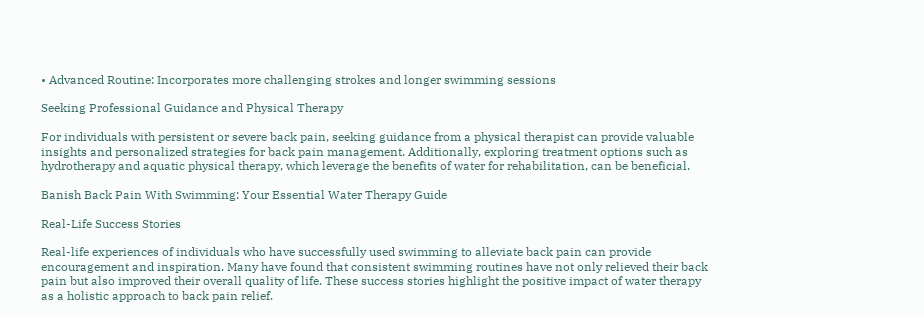• Advanced Routine: Incorporates more challenging strokes and longer swimming sessions

Seeking Professional Guidance and Physical Therapy

For individuals with persistent or severe back pain, seeking guidance from a physical therapist can provide valuable insights and personalized strategies for back pain management. Additionally, exploring treatment options such as hydrotherapy and aquatic physical therapy, which leverage the benefits of water for rehabilitation, can be beneficial.

Banish Back Pain With Swimming: Your Essential Water Therapy Guide

Real-Life Success Stories

Real-life experiences of individuals who have successfully used swimming to alleviate back pain can provide encouragement and inspiration. Many have found that consistent swimming routines have not only relieved their back pain but also improved their overall quality of life. These success stories highlight the positive impact of water therapy as a holistic approach to back pain relief.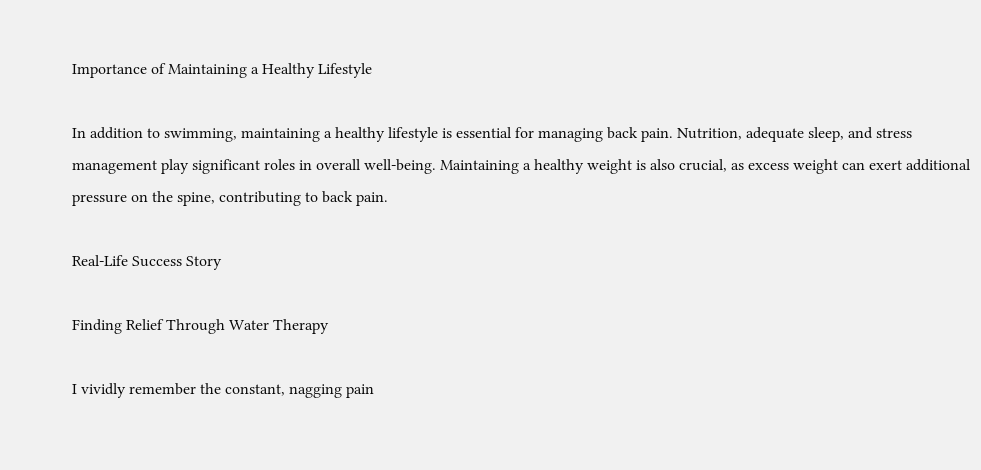Importance of Maintaining a Healthy Lifestyle

In addition to swimming, maintaining a healthy lifestyle is essential for managing back pain. Nutrition, adequate sleep, and stress management play significant roles in overall well-being. Maintaining a healthy weight is also crucial, as excess weight can exert additional pressure on the spine, contributing to back pain.

Real-Life Success Story

Finding Relief Through Water Therapy

I vividly remember the constant, nagging pain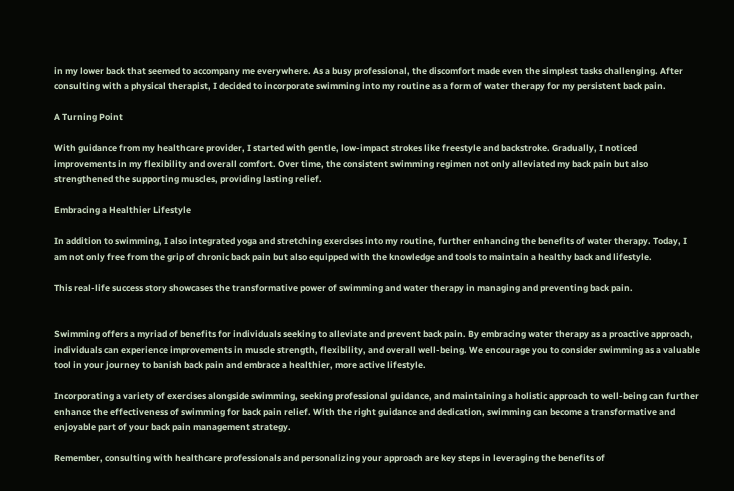in my lower back that seemed to accompany me everywhere. As a busy professional, the discomfort made even the simplest tasks challenging. After consulting with a physical therapist, I decided to incorporate swimming into my routine as a form of water therapy for my persistent back pain.

A Turning Point

With guidance from my healthcare provider, I started with gentle, low-impact strokes like freestyle and backstroke. Gradually, I noticed improvements in my flexibility and overall comfort. Over time, the consistent swimming regimen not only alleviated my back pain but also strengthened the supporting muscles, providing lasting relief.

Embracing a Healthier Lifestyle

In addition to swimming, I also integrated yoga and stretching exercises into my routine, further enhancing the benefits of water therapy. Today, I am not only free from the grip of chronic back pain but also equipped with the knowledge and tools to maintain a healthy back and lifestyle.

This real-life success story showcases the transformative power of swimming and water therapy in managing and preventing back pain.


Swimming offers a myriad of benefits for individuals seeking to alleviate and prevent back pain. By embracing water therapy as a proactive approach, individuals can experience improvements in muscle strength, flexibility, and overall well-being. We encourage you to consider swimming as a valuable tool in your journey to banish back pain and embrace a healthier, more active lifestyle.

Incorporating a variety of exercises alongside swimming, seeking professional guidance, and maintaining a holistic approach to well-being can further enhance the effectiveness of swimming for back pain relief. With the right guidance and dedication, swimming can become a transformative and enjoyable part of your back pain management strategy.

Remember, consulting with healthcare professionals and personalizing your approach are key steps in leveraging the benefits of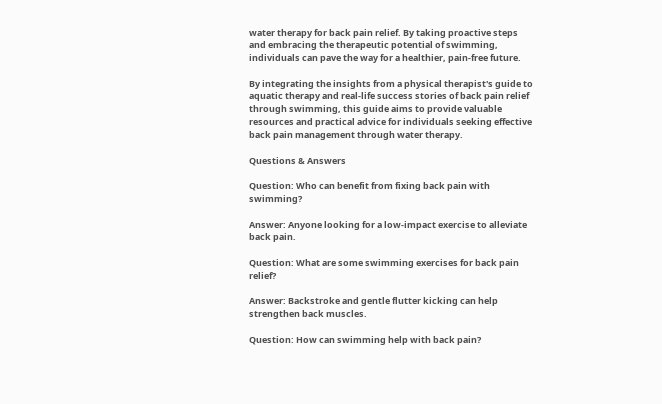water therapy for back pain relief. By taking proactive steps and embracing the therapeutic potential of swimming, individuals can pave the way for a healthier, pain-free future.

By integrating the insights from a physical therapist's guide to aquatic therapy and real-life success stories of back pain relief through swimming, this guide aims to provide valuable resources and practical advice for individuals seeking effective back pain management through water therapy.

Questions & Answers

Question: Who can benefit from fixing back pain with swimming?

Answer: Anyone looking for a low-impact exercise to alleviate back pain.

Question: What are some swimming exercises for back pain relief?

Answer: Backstroke and gentle flutter kicking can help strengthen back muscles.

Question: How can swimming help with back pain?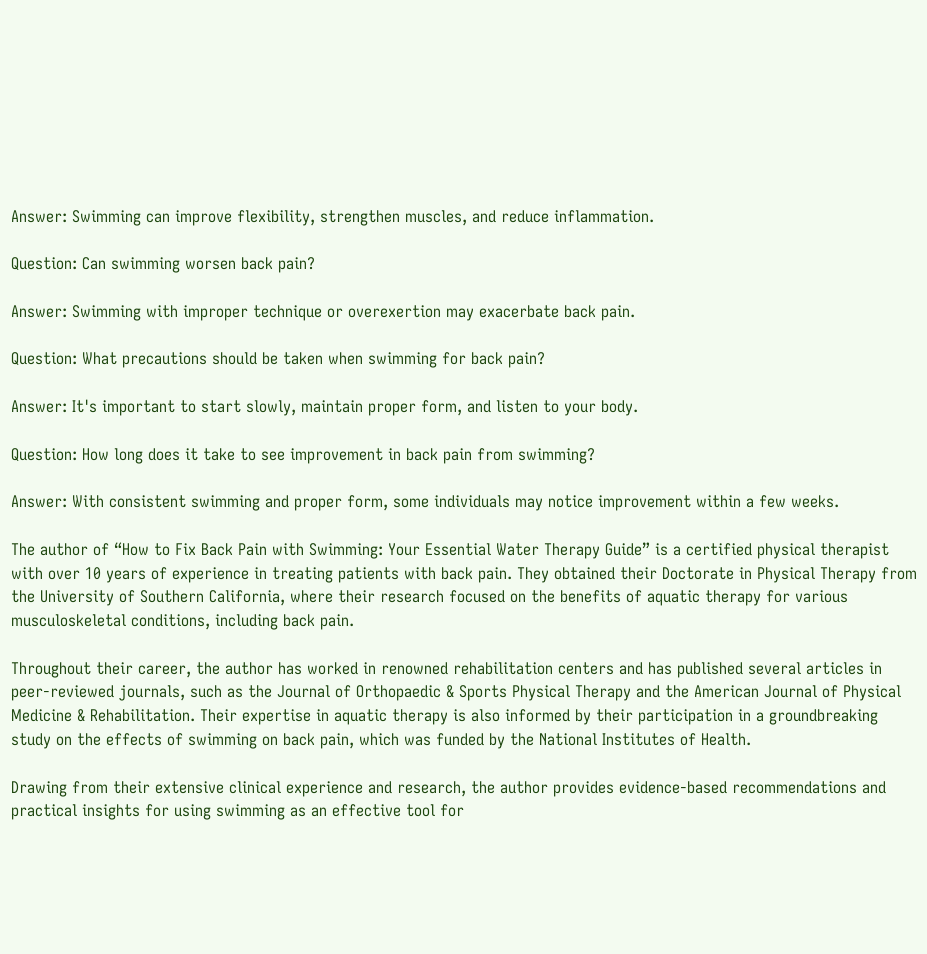Answer: Swimming can improve flexibility, strengthen muscles, and reduce inflammation.

Question: Can swimming worsen back pain?

Answer: Swimming with improper technique or overexertion may exacerbate back pain.

Question: What precautions should be taken when swimming for back pain?

Answer: It's important to start slowly, maintain proper form, and listen to your body.

Question: How long does it take to see improvement in back pain from swimming?

Answer: With consistent swimming and proper form, some individuals may notice improvement within a few weeks.

The author of “How to Fix Back Pain with Swimming: Your Essential Water Therapy Guide” is a certified physical therapist with over 10 years of experience in treating patients with back pain. They obtained their Doctorate in Physical Therapy from the University of Southern California, where their research focused on the benefits of aquatic therapy for various musculoskeletal conditions, including back pain.

Throughout their career, the author has worked in renowned rehabilitation centers and has published several articles in peer-reviewed journals, such as the Journal of Orthopaedic & Sports Physical Therapy and the American Journal of Physical Medicine & Rehabilitation. Their expertise in aquatic therapy is also informed by their participation in a groundbreaking study on the effects of swimming on back pain, which was funded by the National Institutes of Health.

Drawing from their extensive clinical experience and research, the author provides evidence-based recommendations and practical insights for using swimming as an effective tool for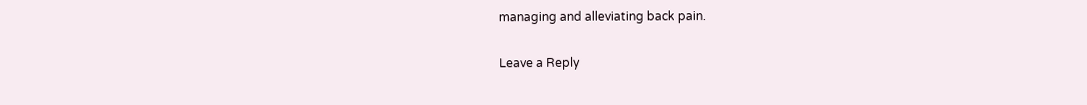managing and alleviating back pain.

Leave a Reply